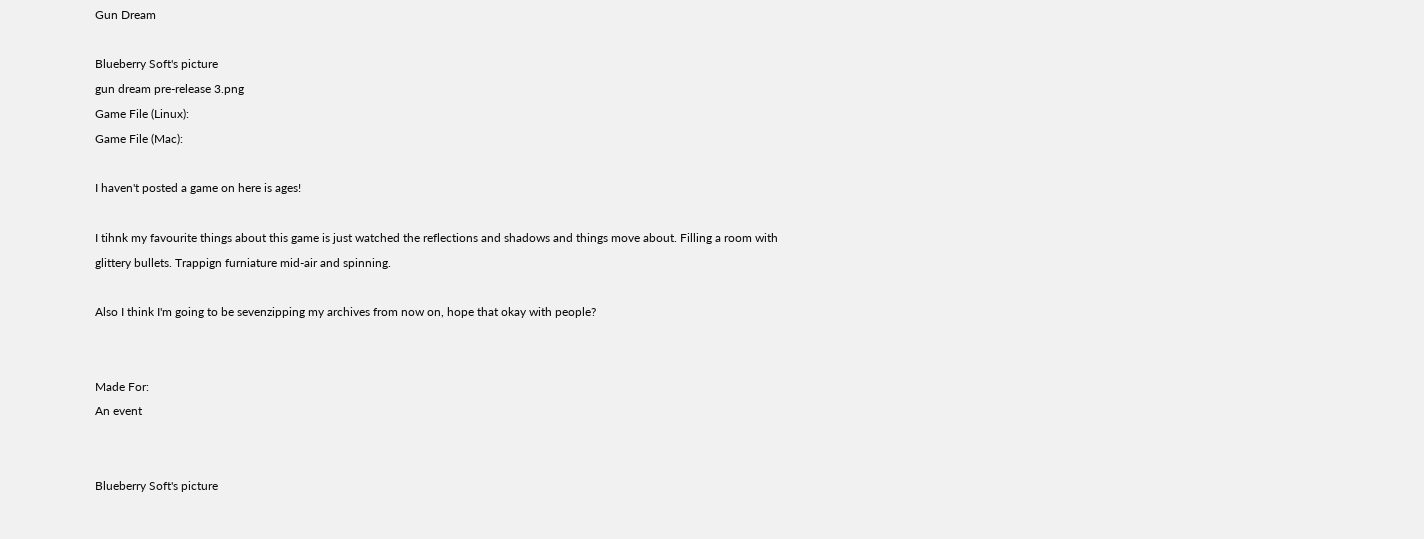Gun Dream

Blueberry Soft's picture
gun dream pre-release 3.png
Game File (Linux):
Game File (Mac):

I haven't posted a game on here is ages!

I tihnk my favourite things about this game is just watched the reflections and shadows and things move about. Filling a room with glittery bullets. Trappign furniature mid-air and spinning.

Also I think I'm going to be sevenzipping my archives from now on, hope that okay with people?


Made For:
An event


Blueberry Soft's picture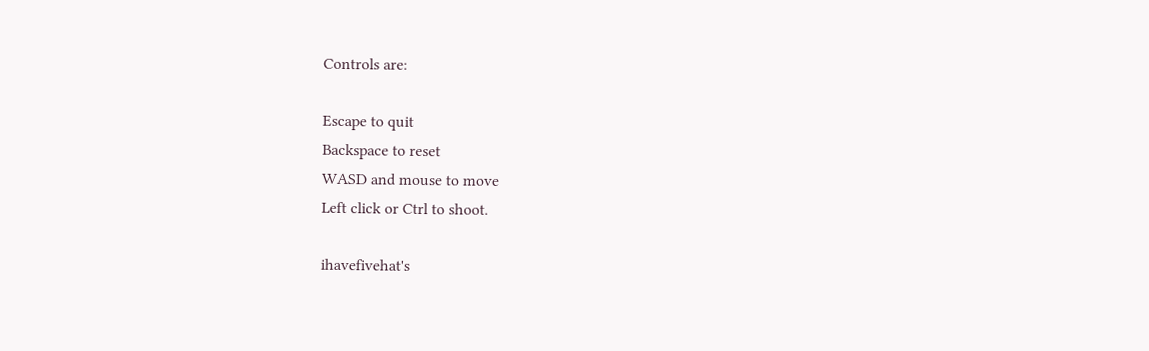Controls are:

Escape to quit
Backspace to reset
WASD and mouse to move
Left click or Ctrl to shoot.

ihavefivehat's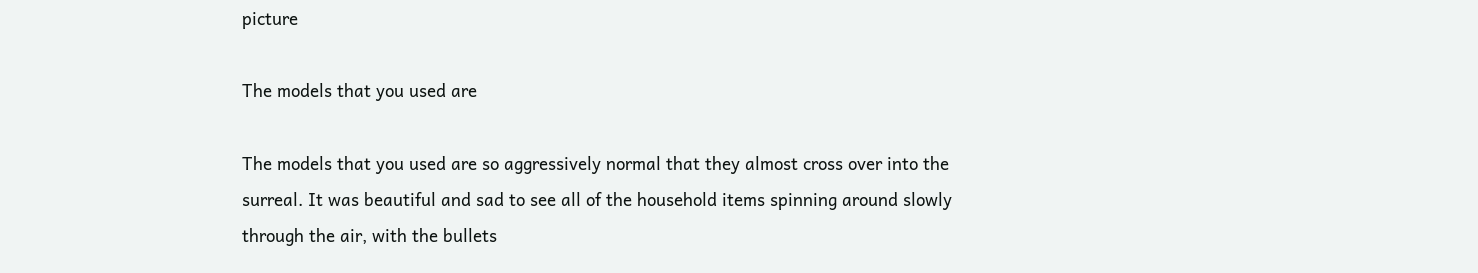picture

The models that you used are

The models that you used are so aggressively normal that they almost cross over into the surreal. It was beautiful and sad to see all of the household items spinning around slowly through the air, with the bullets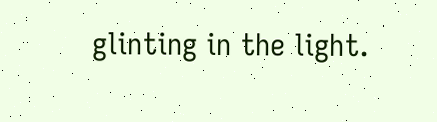glinting in the light.